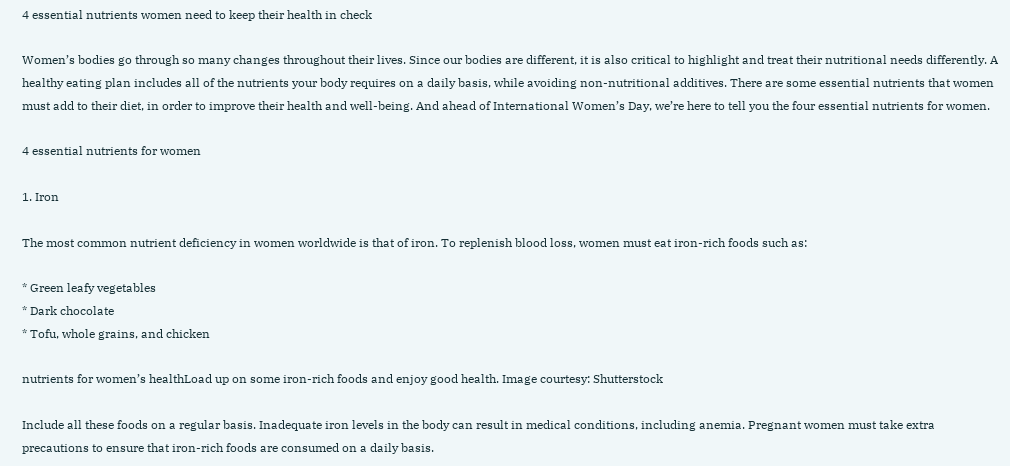4 essential nutrients women need to keep their health in check

Women’s bodies go through so many changes throughout their lives. Since our bodies are different, it is also critical to highlight and treat their nutritional needs differently. A healthy eating plan includes all of the nutrients your body requires on a daily basis, while avoiding non-nutritional additives. There are some essential nutrients that women must add to their diet, in order to improve their health and well-being. And ahead of International Women’s Day, we’re here to tell you the four essential nutrients for women.

4 essential nutrients for women

1. Iron

The most common nutrient deficiency in women worldwide is that of iron. To replenish blood loss, women must eat iron-rich foods such as:

* Green leafy vegetables
* Dark chocolate
* Tofu, whole grains, and chicken

nutrients for women’s healthLoad up on some iron-rich foods and enjoy good health. Image courtesy: Shutterstock

Include all these foods on a regular basis. Inadequate iron levels in the body can result in medical conditions, including anemia. Pregnant women must take extra precautions to ensure that iron-rich foods are consumed on a daily basis.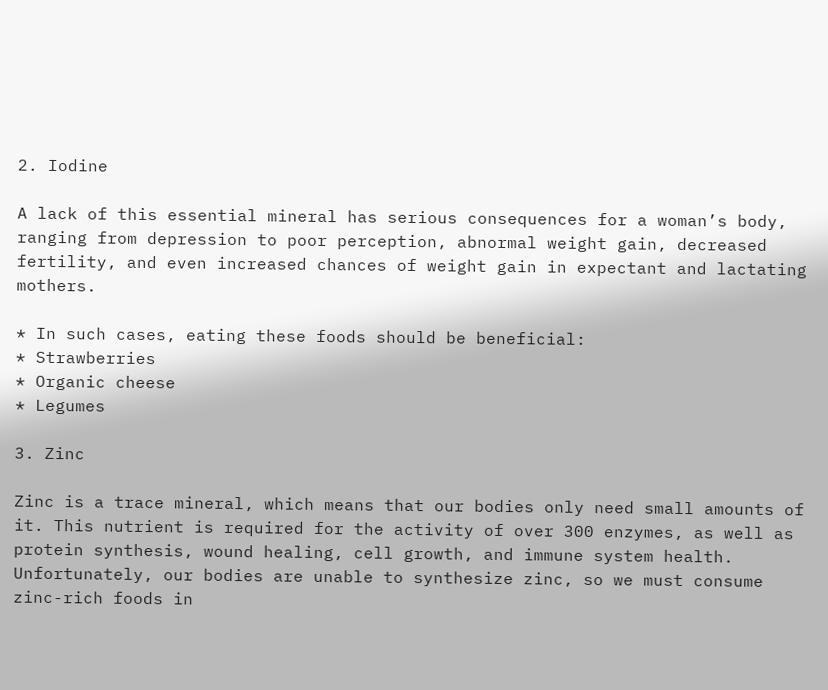2. Iodine

A lack of this essential mineral has serious consequences for a woman’s body, ranging from depression to poor perception, abnormal weight gain, decreased fertility, and even increased chances of weight gain in expectant and lactating mothers.

* In such cases, eating these foods should be beneficial:
* Strawberries
* Organic cheese
* Legumes

3. Zinc

Zinc is a trace mineral, which means that our bodies only need small amounts of it. This nutrient is required for the activity of over 300 enzymes, as well as protein synthesis, wound healing, cell growth, and immune system health. Unfortunately, our bodies are unable to synthesize zinc, so we must consume zinc-rich foods in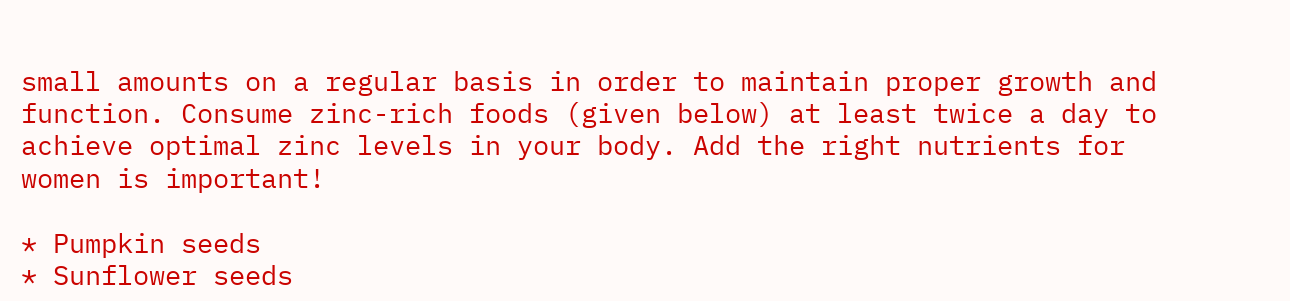small amounts on a regular basis in order to maintain proper growth and function. Consume zinc-rich foods (given below) at least twice a day to achieve optimal zinc levels in your body. Add the right nutrients for women is important!

* Pumpkin seeds
* Sunflower seeds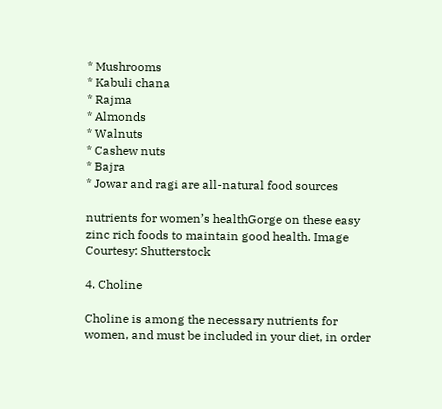* Mushrooms
* Kabuli chana
* Rajma
* Almonds
* Walnuts
* Cashew nuts
* Bajra
* Jowar and ragi are all-natural food sources

nutrients for women’s healthGorge on these easy zinc rich foods to maintain good health. Image Courtesy: Shutterstock

4. Choline

Choline is among the necessary nutrients for women, and must be included in your diet, in order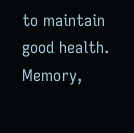to maintain good health. Memory,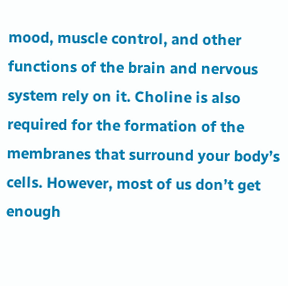mood, muscle control, and other functions of the brain and nervous system rely on it. Choline is also required for the formation of the membranes that surround your body’s cells. However, most of us don’t get enough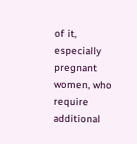of it, especially pregnant women, who require additional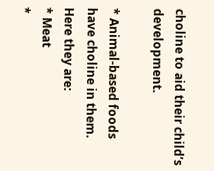choline to aid their child’s development.

* Animal-based foods have choline in them. Here they are:
* Meat
*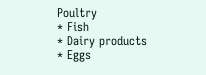Poultry
* Fish
* Dairy products
* Eggs